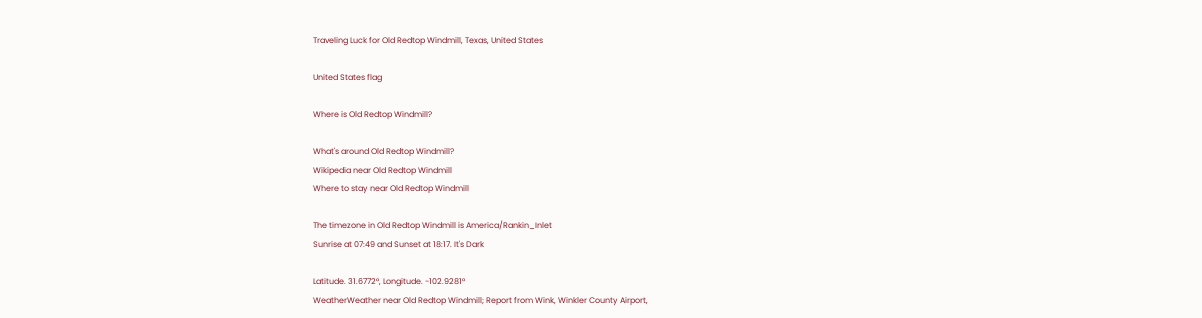Traveling Luck for Old Redtop Windmill, Texas, United States

United States flag

Where is Old Redtop Windmill?

What's around Old Redtop Windmill?
Wikipedia near Old Redtop Windmill
Where to stay near Old Redtop Windmill

The timezone in Old Redtop Windmill is America/Rankin_Inlet
Sunrise at 07:49 and Sunset at 18:17. It's Dark

Latitude. 31.6772°, Longitude. -102.9281°
WeatherWeather near Old Redtop Windmill; Report from Wink, Winkler County Airport,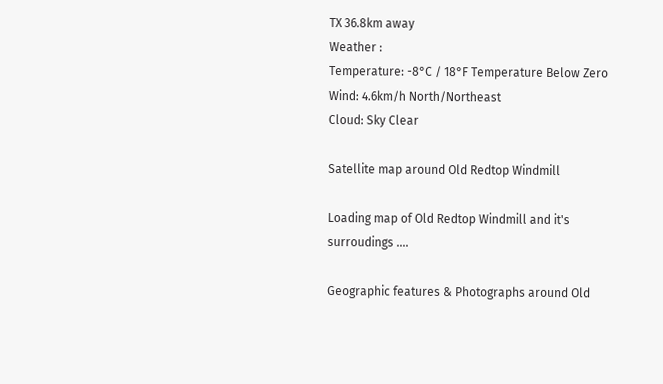TX 36.8km away
Weather :
Temperature: -8°C / 18°F Temperature Below Zero
Wind: 4.6km/h North/Northeast
Cloud: Sky Clear

Satellite map around Old Redtop Windmill

Loading map of Old Redtop Windmill and it's surroudings ....

Geographic features & Photographs around Old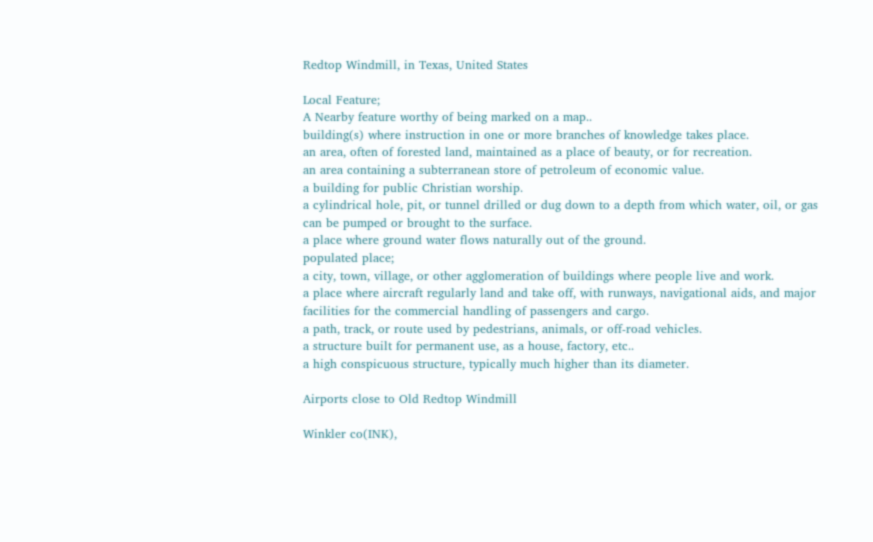Redtop Windmill, in Texas, United States

Local Feature;
A Nearby feature worthy of being marked on a map..
building(s) where instruction in one or more branches of knowledge takes place.
an area, often of forested land, maintained as a place of beauty, or for recreation.
an area containing a subterranean store of petroleum of economic value.
a building for public Christian worship.
a cylindrical hole, pit, or tunnel drilled or dug down to a depth from which water, oil, or gas can be pumped or brought to the surface.
a place where ground water flows naturally out of the ground.
populated place;
a city, town, village, or other agglomeration of buildings where people live and work.
a place where aircraft regularly land and take off, with runways, navigational aids, and major facilities for the commercial handling of passengers and cargo.
a path, track, or route used by pedestrians, animals, or off-road vehicles.
a structure built for permanent use, as a house, factory, etc..
a high conspicuous structure, typically much higher than its diameter.

Airports close to Old Redtop Windmill

Winkler co(INK),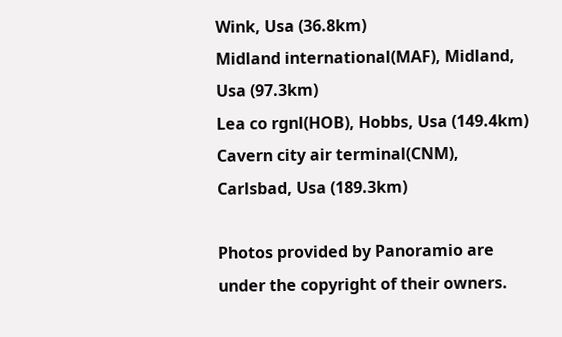Wink, Usa (36.8km)
Midland international(MAF), Midland, Usa (97.3km)
Lea co rgnl(HOB), Hobbs, Usa (149.4km)
Cavern city air terminal(CNM), Carlsbad, Usa (189.3km)

Photos provided by Panoramio are under the copyright of their owners.